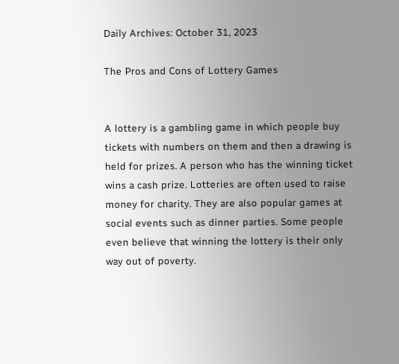Daily Archives: October 31, 2023

The Pros and Cons of Lottery Games


A lottery is a gambling game in which people buy tickets with numbers on them and then a drawing is held for prizes. A person who has the winning ticket wins a cash prize. Lotteries are often used to raise money for charity. They are also popular games at social events such as dinner parties. Some people even believe that winning the lottery is their only way out of poverty.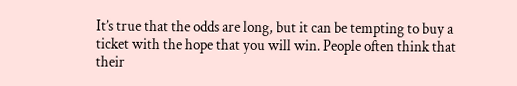It’s true that the odds are long, but it can be tempting to buy a ticket with the hope that you will win. People often think that their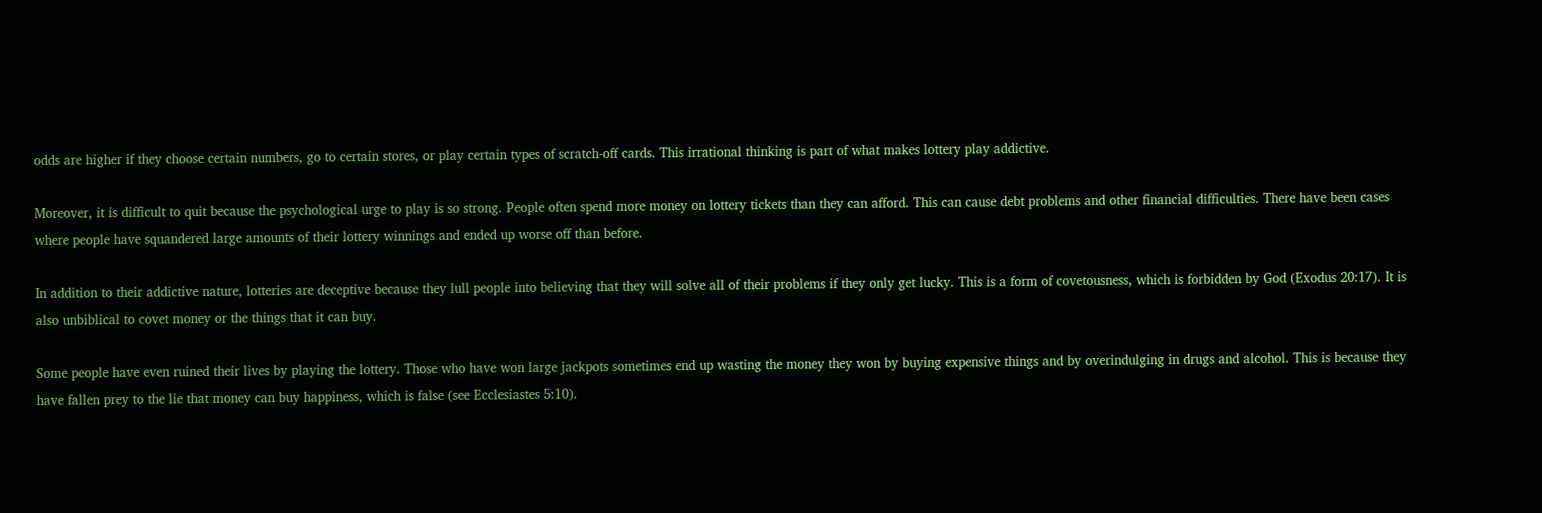odds are higher if they choose certain numbers, go to certain stores, or play certain types of scratch-off cards. This irrational thinking is part of what makes lottery play addictive.

Moreover, it is difficult to quit because the psychological urge to play is so strong. People often spend more money on lottery tickets than they can afford. This can cause debt problems and other financial difficulties. There have been cases where people have squandered large amounts of their lottery winnings and ended up worse off than before.

In addition to their addictive nature, lotteries are deceptive because they lull people into believing that they will solve all of their problems if they only get lucky. This is a form of covetousness, which is forbidden by God (Exodus 20:17). It is also unbiblical to covet money or the things that it can buy.

Some people have even ruined their lives by playing the lottery. Those who have won large jackpots sometimes end up wasting the money they won by buying expensive things and by overindulging in drugs and alcohol. This is because they have fallen prey to the lie that money can buy happiness, which is false (see Ecclesiastes 5:10).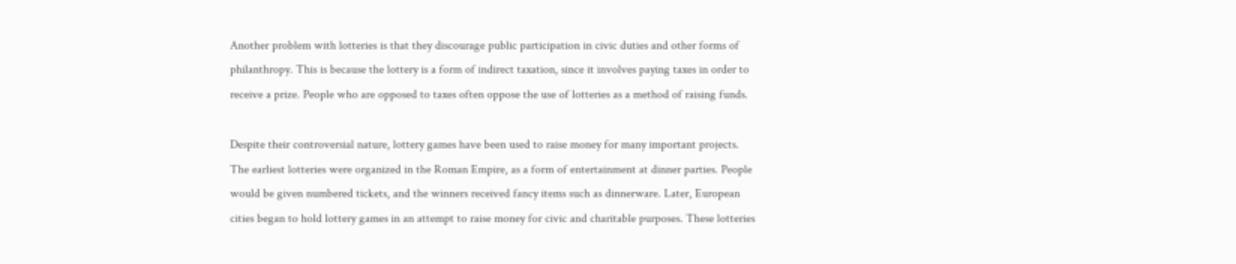Another problem with lotteries is that they discourage public participation in civic duties and other forms of philanthropy. This is because the lottery is a form of indirect taxation, since it involves paying taxes in order to receive a prize. People who are opposed to taxes often oppose the use of lotteries as a method of raising funds.

Despite their controversial nature, lottery games have been used to raise money for many important projects. The earliest lotteries were organized in the Roman Empire, as a form of entertainment at dinner parties. People would be given numbered tickets, and the winners received fancy items such as dinnerware. Later, European cities began to hold lottery games in an attempt to raise money for civic and charitable purposes. These lotteries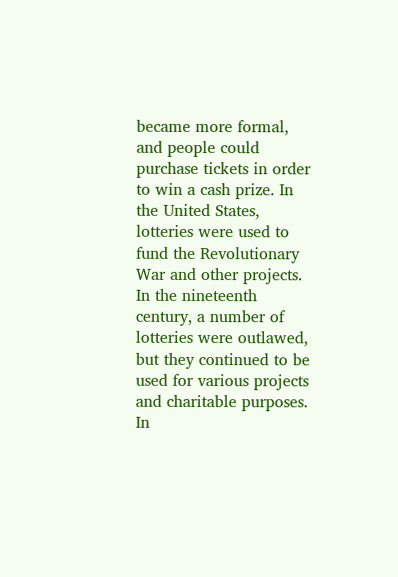became more formal, and people could purchase tickets in order to win a cash prize. In the United States, lotteries were used to fund the Revolutionary War and other projects. In the nineteenth century, a number of lotteries were outlawed, but they continued to be used for various projects and charitable purposes. In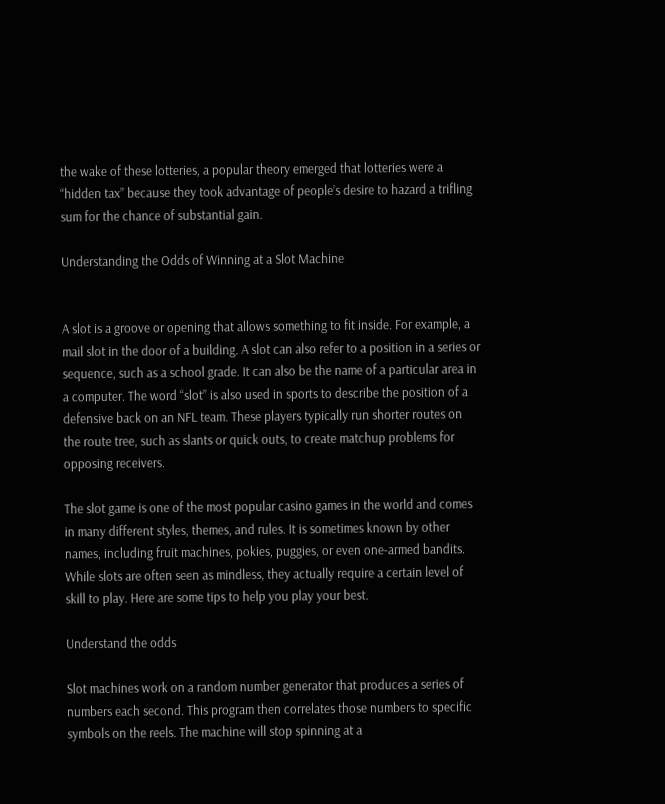the wake of these lotteries, a popular theory emerged that lotteries were a “hidden tax” because they took advantage of people’s desire to hazard a trifling sum for the chance of substantial gain.

Understanding the Odds of Winning at a Slot Machine


A slot is a groove or opening that allows something to fit inside. For example, a mail slot in the door of a building. A slot can also refer to a position in a series or sequence, such as a school grade. It can also be the name of a particular area in a computer. The word “slot” is also used in sports to describe the position of a defensive back on an NFL team. These players typically run shorter routes on the route tree, such as slants or quick outs, to create matchup problems for opposing receivers.

The slot game is one of the most popular casino games in the world and comes in many different styles, themes, and rules. It is sometimes known by other names, including fruit machines, pokies, puggies, or even one-armed bandits. While slots are often seen as mindless, they actually require a certain level of skill to play. Here are some tips to help you play your best.

Understand the odds

Slot machines work on a random number generator that produces a series of numbers each second. This program then correlates those numbers to specific symbols on the reels. The machine will stop spinning at a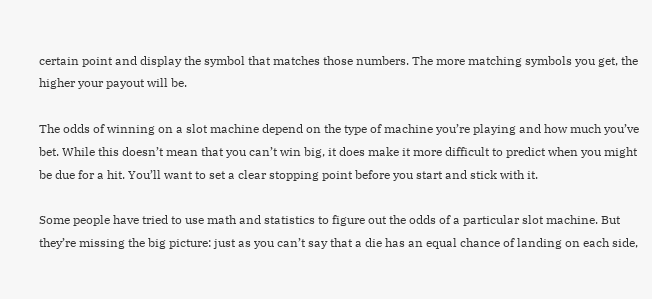certain point and display the symbol that matches those numbers. The more matching symbols you get, the higher your payout will be.

The odds of winning on a slot machine depend on the type of machine you’re playing and how much you’ve bet. While this doesn’t mean that you can’t win big, it does make it more difficult to predict when you might be due for a hit. You’ll want to set a clear stopping point before you start and stick with it.

Some people have tried to use math and statistics to figure out the odds of a particular slot machine. But they’re missing the big picture: just as you can’t say that a die has an equal chance of landing on each side,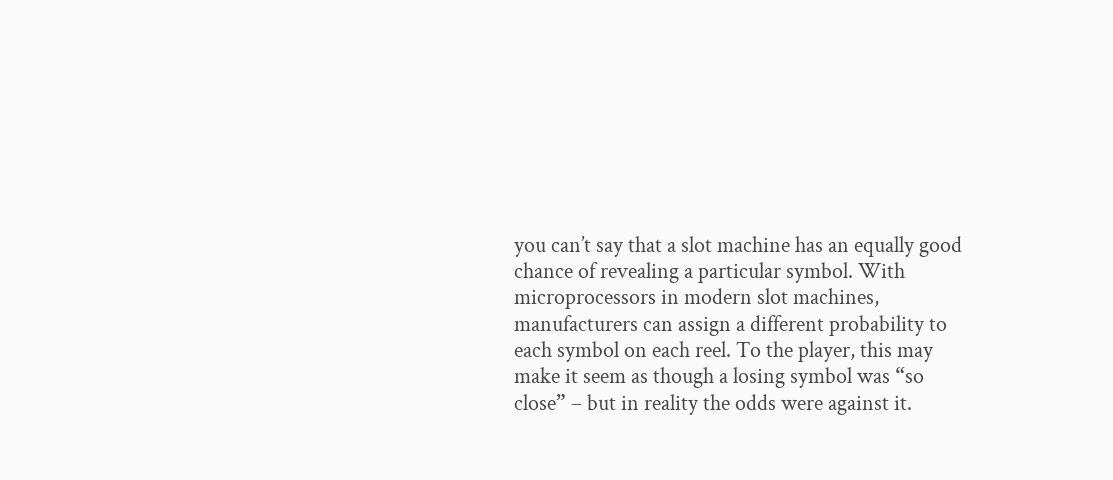you can’t say that a slot machine has an equally good chance of revealing a particular symbol. With microprocessors in modern slot machines, manufacturers can assign a different probability to each symbol on each reel. To the player, this may make it seem as though a losing symbol was “so close” – but in reality the odds were against it.